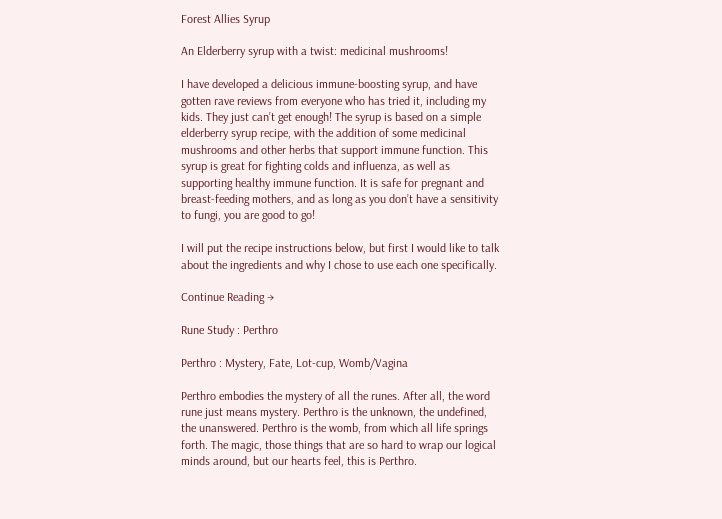Forest Allies Syrup

An Elderberry syrup with a twist: medicinal mushrooms!

I have developed a delicious immune-boosting syrup, and have gotten rave reviews from everyone who has tried it, including my kids. They just can’t get enough! The syrup is based on a simple elderberry syrup recipe, with the addition of some medicinal mushrooms and other herbs that support immune function. This syrup is great for fighting colds and influenza, as well as supporting healthy immune function. It is safe for pregnant and breast-feeding mothers, and as long as you don’t have a sensitivity to fungi, you are good to go!

I will put the recipe instructions below, but first I would like to talk about the ingredients and why I chose to use each one specifically.

Continue Reading →

Rune Study : Perthro

Perthro : Mystery, Fate, Lot-cup, Womb/Vagina

Perthro embodies the mystery of all the runes. After all, the word rune just means mystery. Perthro is the unknown, the undefined, the unanswered. Perthro is the womb, from which all life springs forth. The magic, those things that are so hard to wrap our logical minds around, but our hearts feel, this is Perthro.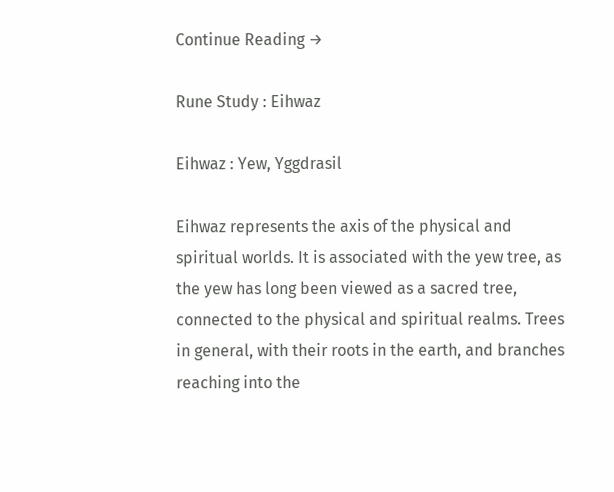Continue Reading →

Rune Study : Eihwaz

Eihwaz : Yew, Yggdrasil

Eihwaz represents the axis of the physical and spiritual worlds. It is associated with the yew tree, as the yew has long been viewed as a sacred tree, connected to the physical and spiritual realms. Trees in general, with their roots in the earth, and branches reaching into the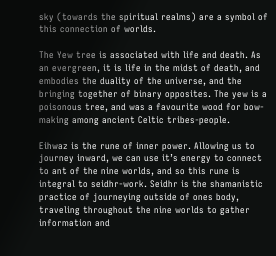sky (towards the spiritual realms) are a symbol of this connection of worlds.

The Yew tree is associated with life and death. As an evergreen, it is life in the midst of death, and embodies the duality of the universe, and the bringing together of binary opposites. The yew is a poisonous tree, and was a favourite wood for bow-making among ancient Celtic tribes-people.

Eihwaz is the rune of inner power. Allowing us to journey inward, we can use it’s energy to connect to ant of the nine worlds, and so this rune is integral to seidhr-work. Seidhr is the shamanistic practice of journeying outside of ones body, traveling throughout the nine worlds to gather information and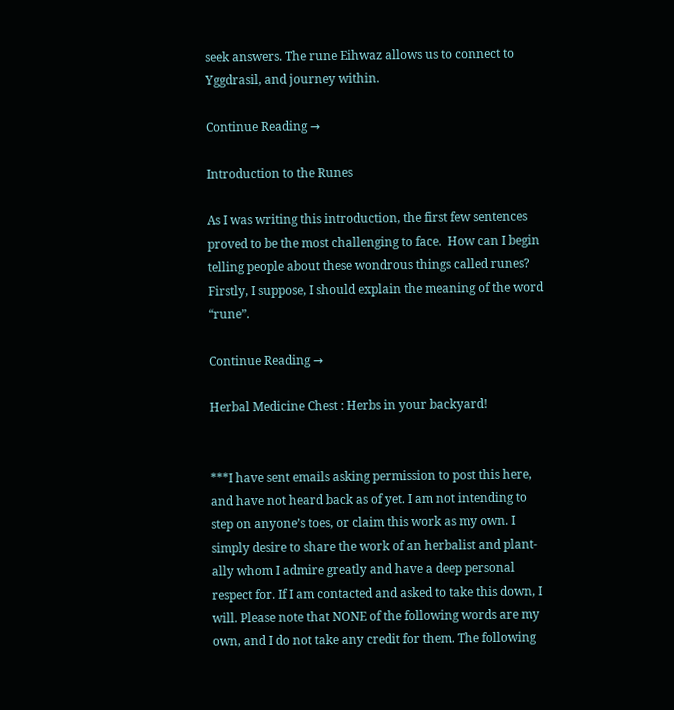seek answers. The rune Eihwaz allows us to connect to Yggdrasil, and journey within.

Continue Reading →

Introduction to the Runes

As I was writing this introduction, the first few sentences proved to be the most challenging to face.  How can I begin telling people about these wondrous things called runes?  Firstly, I suppose, I should explain the meaning of the word “rune”.

Continue Reading →

Herbal Medicine Chest : Herbs in your backyard!


***I have sent emails asking permission to post this here, and have not heard back as of yet. I am not intending to step on anyone’s toes, or claim this work as my own. I simply desire to share the work of an herbalist and plant-ally whom I admire greatly and have a deep personal respect for. If I am contacted and asked to take this down, I will. Please note that NONE of the following words are my own, and I do not take any credit for them. The following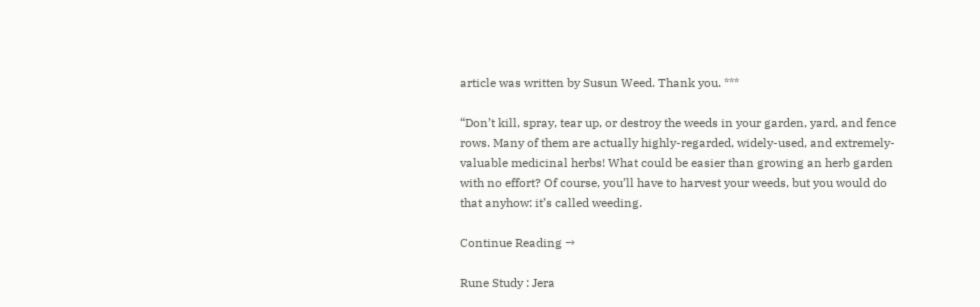article was written by Susun Weed. Thank you. ***

“Don’t kill, spray, tear up, or destroy the weeds in your garden, yard, and fence rows. Many of them are actually highly-regarded, widely-used, and extremely-valuable medicinal herbs! What could be easier than growing an herb garden with no effort? Of course, you’ll have to harvest your weeds, but you would do that anyhow: it’s called weeding.

Continue Reading →

Rune Study : Jera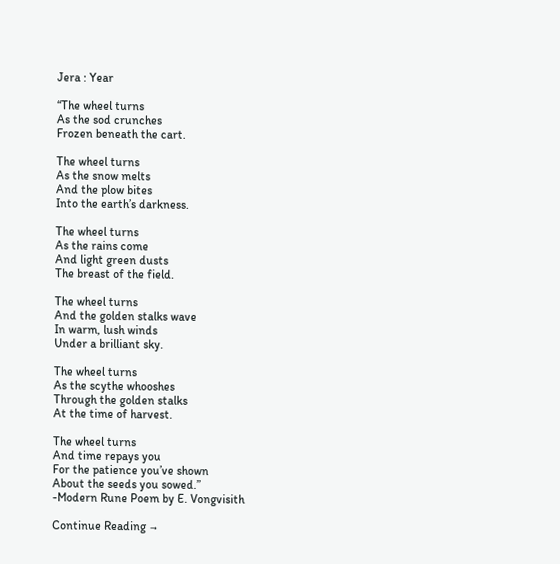Jera : Year

“The wheel turns
As the sod crunches
Frozen beneath the cart.

The wheel turns
As the snow melts
And the plow bites
Into the earth’s darkness.

The wheel turns
As the rains come
And light green dusts
The breast of the field.

The wheel turns
And the golden stalks wave
In warm, lush winds
Under a brilliant sky.

The wheel turns
As the scythe whooshes
Through the golden stalks
At the time of harvest.

The wheel turns
And time repays you
For the patience you’ve shown
About the seeds you sowed.”
-Modern Rune Poem by E. Vongvisith

Continue Reading →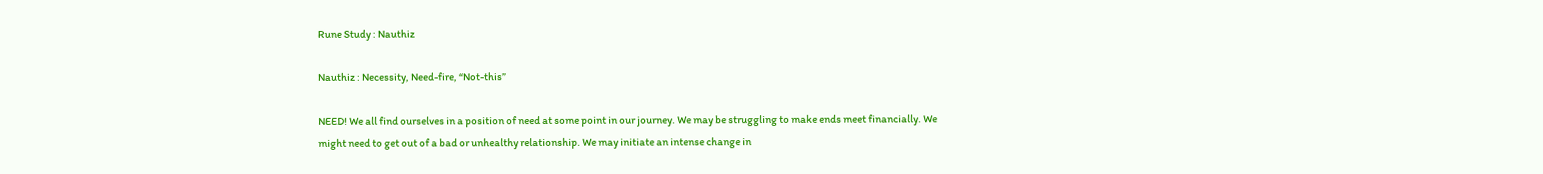Rune Study : Nauthiz

Nauthiz : Necessity, Need-fire, “Not-this”

NEED! We all find ourselves in a position of need at some point in our journey. We may be struggling to make ends meet financially. We might need to get out of a bad or unhealthy relationship. We may initiate an intense change in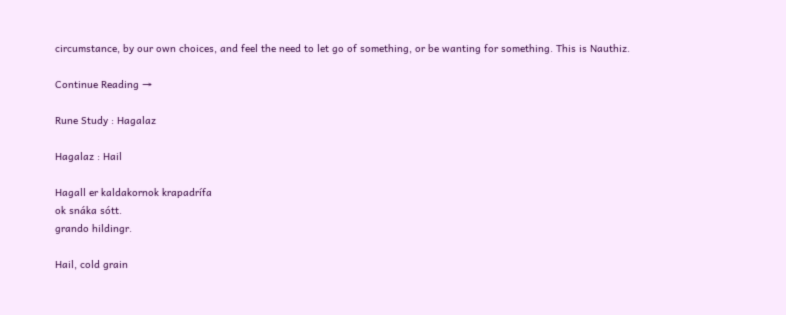circumstance, by our own choices, and feel the need to let go of something, or be wanting for something. This is Nauthiz.

Continue Reading →

Rune Study : Hagalaz

Hagalaz : Hail

Hagall er kaldakornok krapadrífa
ok snáka sótt.
grando hildingr.

Hail, cold grain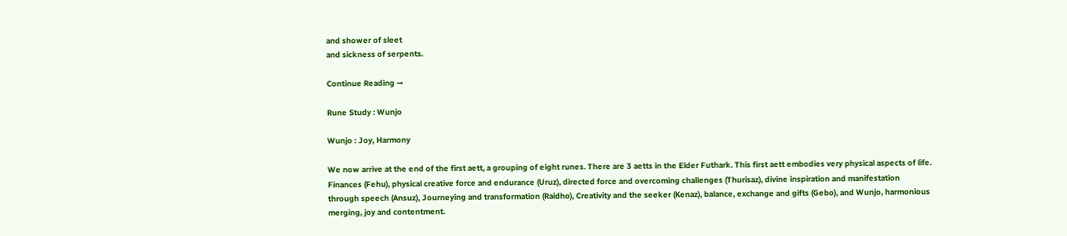and shower of sleet
and sickness of serpents.

Continue Reading →

Rune Study : Wunjo

Wunjo : Joy, Harmony

We now arrive at the end of the first aett, a grouping of eight runes. There are 3 aetts in the Elder Futhark. This first aett embodies very physical aspects of life. Finances (Fehu), physical creative force and endurance (Uruz), directed force and overcoming challenges (Thurisaz), divine inspiration and manifestation through speech (Ansuz), Journeying and transformation (Raidho), Creativity and the seeker (Kenaz), balance, exchange and gifts (Gebo), and Wunjo, harmonious merging, joy and contentment.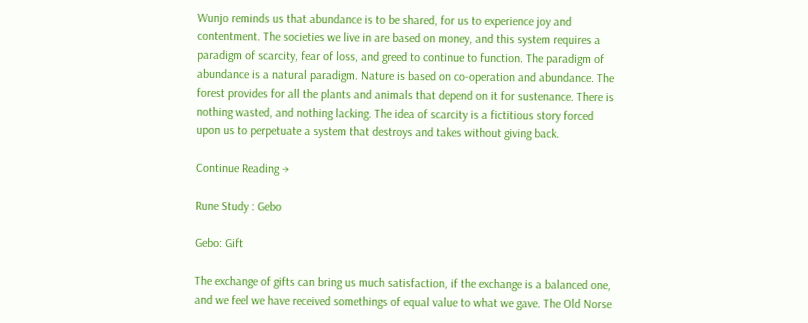Wunjo reminds us that abundance is to be shared, for us to experience joy and contentment. The societies we live in are based on money, and this system requires a paradigm of scarcity, fear of loss, and greed to continue to function. The paradigm of abundance is a natural paradigm. Nature is based on co-operation and abundance. The forest provides for all the plants and animals that depend on it for sustenance. There is nothing wasted, and nothing lacking. The idea of scarcity is a fictitious story forced upon us to perpetuate a system that destroys and takes without giving back.

Continue Reading →

Rune Study : Gebo

Gebo: Gift

The exchange of gifts can bring us much satisfaction, if the exchange is a balanced one, and we feel we have received somethings of equal value to what we gave. The Old Norse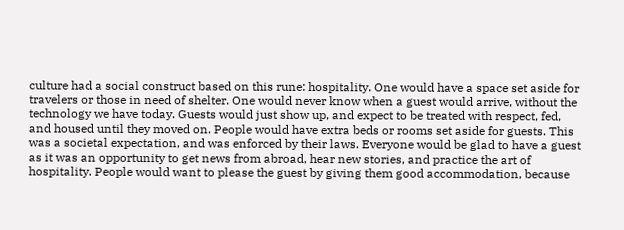culture had a social construct based on this rune: hospitality. One would have a space set aside for travelers or those in need of shelter. One would never know when a guest would arrive, without the technology we have today. Guests would just show up, and expect to be treated with respect, fed, and housed until they moved on. People would have extra beds or rooms set aside for guests. This was a societal expectation, and was enforced by their laws. Everyone would be glad to have a guest as it was an opportunity to get news from abroad, hear new stories, and practice the art of hospitality. People would want to please the guest by giving them good accommodation, because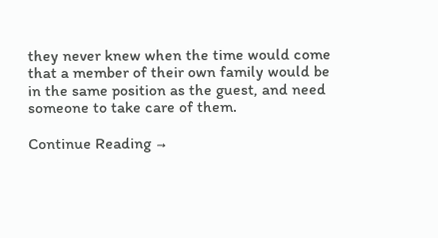they never knew when the time would come that a member of their own family would be in the same position as the guest, and need someone to take care of them.

Continue Reading →